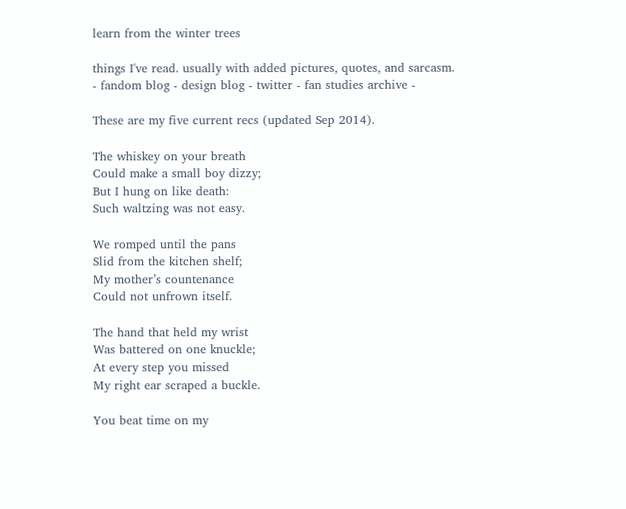learn from the winter trees

things I've read. usually with added pictures, quotes, and sarcasm.
- fandom blog - design blog - twitter - fan studies archive -

These are my five current recs (updated Sep 2014).

The whiskey on your breath
Could make a small boy dizzy;
But I hung on like death:
Such waltzing was not easy.

We romped until the pans
Slid from the kitchen shelf;
My mother’s countenance
Could not unfrown itself.

The hand that held my wrist
Was battered on one knuckle;
At every step you missed
My right ear scraped a buckle.

You beat time on my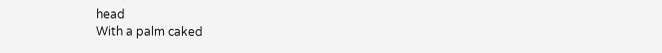head
With a palm caked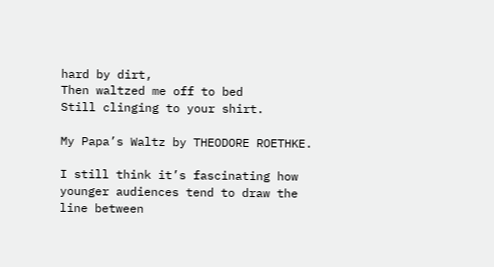hard by dirt,
Then waltzed me off to bed
Still clinging to your shirt.

My Papa’s Waltz by THEODORE ROETHKE.

I still think it’s fascinating how younger audiences tend to draw the line between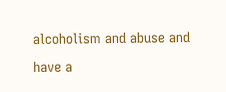alcoholism and abuse and have a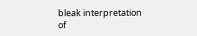bleak interpretation of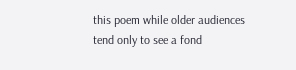this poem while older audiences tend only to see a fond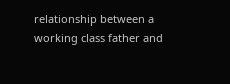relationship between a working class father and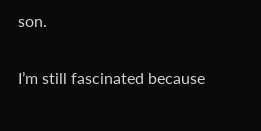son.

I’m still fascinated because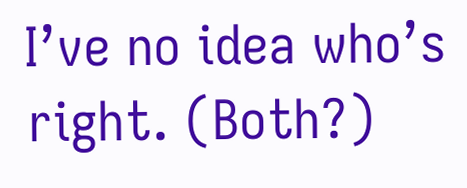I’ve no idea who’s right. (Both?)